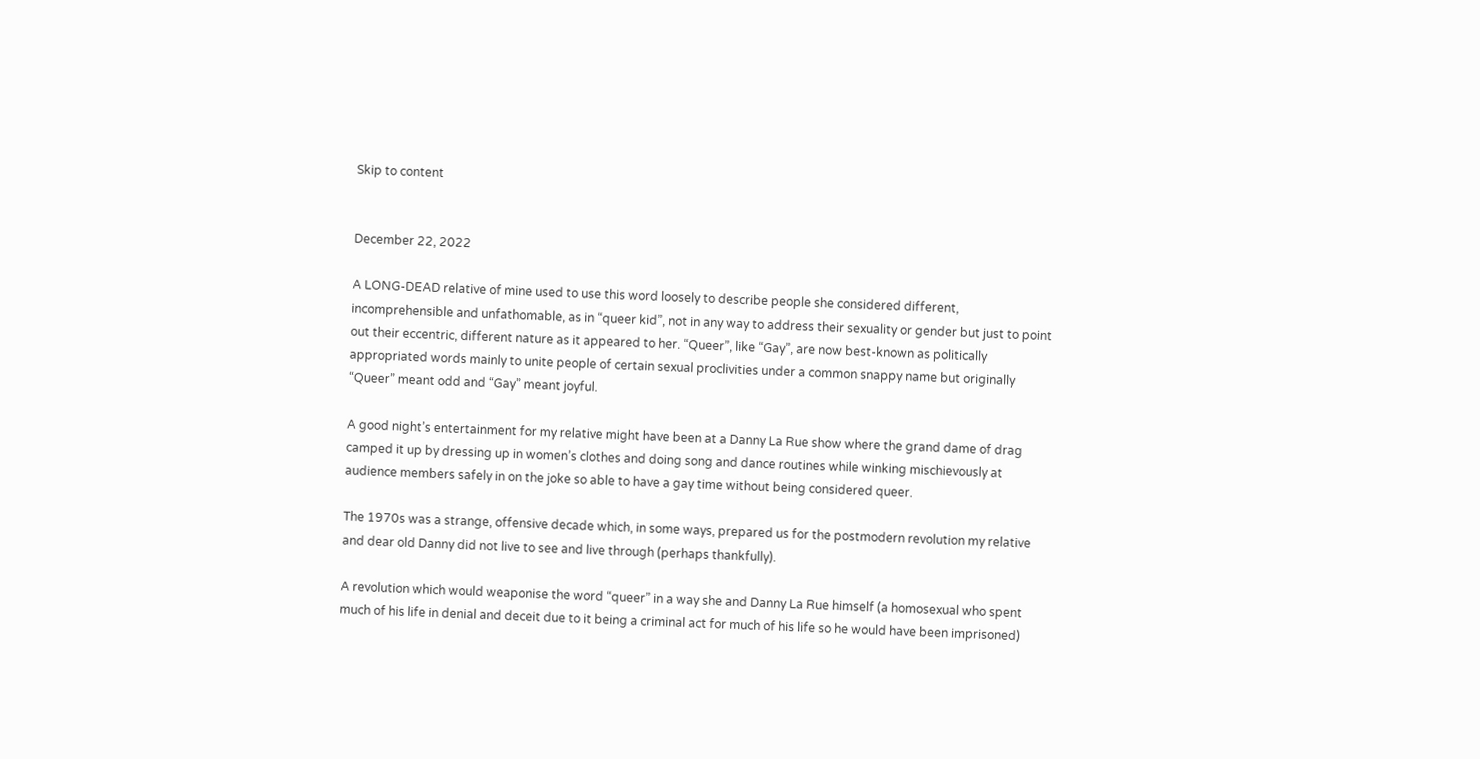Skip to content


December 22, 2022

A LONG-DEAD relative of mine used to use this word loosely to describe people she considered different, incomprehensible and unfathomable, as in “queer kid”, not in any way to address their sexuality or gender but just to point out their eccentric, different nature as it appeared to her. “Queer”, like “Gay”, are now best-known as politically appropriated words mainly to unite people of certain sexual proclivities under a common snappy name but originally “Queer” meant odd and “Gay” meant joyful.

A good night’s entertainment for my relative might have been at a Danny La Rue show where the grand dame of drag camped it up by dressing up in women’s clothes and doing song and dance routines while winking mischievously at audience members safely in on the joke so able to have a gay time without being considered queer.

The 1970s was a strange, offensive decade which, in some ways, prepared us for the postmodern revolution my relative and dear old Danny did not live to see and live through (perhaps thankfully).

A revolution which would weaponise the word “queer” in a way she and Danny La Rue himself (a homosexual who spent much of his life in denial and deceit due to it being a criminal act for much of his life so he would have been imprisoned)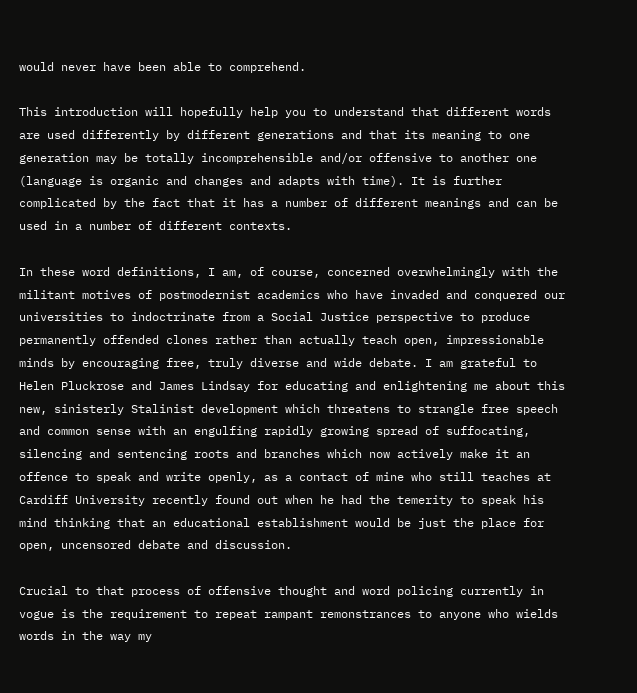would never have been able to comprehend.

This introduction will hopefully help you to understand that different words are used differently by different generations and that its meaning to one generation may be totally incomprehensible and/or offensive to another one (language is organic and changes and adapts with time). It is further complicated by the fact that it has a number of different meanings and can be used in a number of different contexts.

In these word definitions, I am, of course, concerned overwhelmingly with the militant motives of postmodernist academics who have invaded and conquered our universities to indoctrinate from a Social Justice perspective to produce permanently offended clones rather than actually teach open, impressionable minds by encouraging free, truly diverse and wide debate. I am grateful to Helen Pluckrose and James Lindsay for educating and enlightening me about this new, sinisterly Stalinist development which threatens to strangle free speech and common sense with an engulfing rapidly growing spread of suffocating, silencing and sentencing roots and branches which now actively make it an offence to speak and write openly, as a contact of mine who still teaches at Cardiff University recently found out when he had the temerity to speak his mind thinking that an educational establishment would be just the place for open, uncensored debate and discussion.

Crucial to that process of offensive thought and word policing currently in vogue is the requirement to repeat rampant remonstrances to anyone who wields words in the way my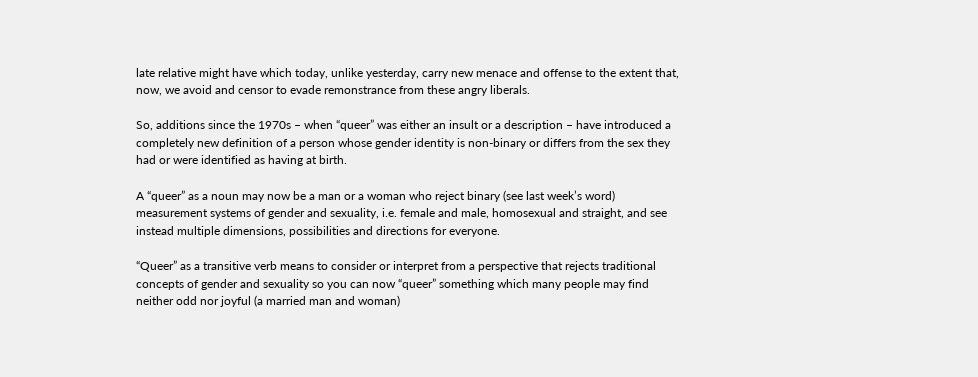late relative might have which today, unlike yesterday, carry new menace and offense to the extent that, now, we avoid and censor to evade remonstrance from these angry liberals.

So, additions since the 1970s – when “queer” was either an insult or a description – have introduced a completely new definition of a person whose gender identity is non-binary or differs from the sex they had or were identified as having at birth.

A “queer” as a noun may now be a man or a woman who reject binary (see last week’s word) measurement systems of gender and sexuality, i.e. female and male, homosexual and straight, and see instead multiple dimensions, possibilities and directions for everyone.

“Queer” as a transitive verb means to consider or interpret from a perspective that rejects traditional concepts of gender and sexuality so you can now “queer” something which many people may find neither odd nor joyful (a married man and woman)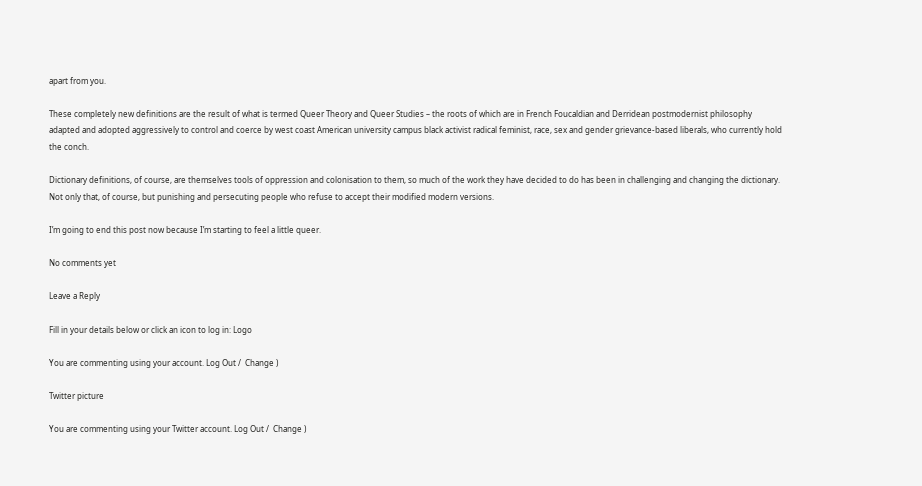apart from you.

These completely new definitions are the result of what is termed Queer Theory and Queer Studies – the roots of which are in French Foucaldian and Derridean postmodernist philosophy adapted and adopted aggressively to control and coerce by west coast American university campus black activist radical feminist, race, sex and gender grievance-based liberals, who currently hold the conch.

Dictionary definitions, of course, are themselves tools of oppression and colonisation to them, so much of the work they have decided to do has been in challenging and changing the dictionary. Not only that, of course, but punishing and persecuting people who refuse to accept their modified modern versions.

I’m going to end this post now because I’m starting to feel a little queer.

No comments yet

Leave a Reply

Fill in your details below or click an icon to log in: Logo

You are commenting using your account. Log Out /  Change )

Twitter picture

You are commenting using your Twitter account. Log Out /  Change )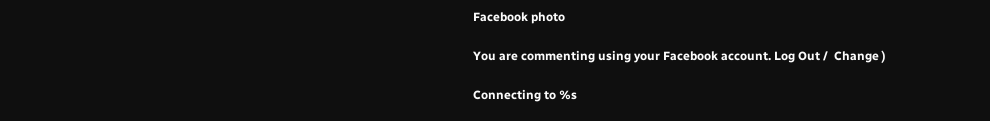Facebook photo

You are commenting using your Facebook account. Log Out /  Change )

Connecting to %s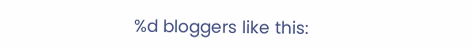%d bloggers like this: